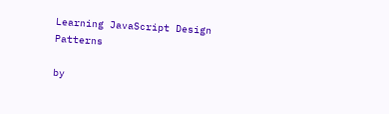Learning JavaScript Design Patterns

by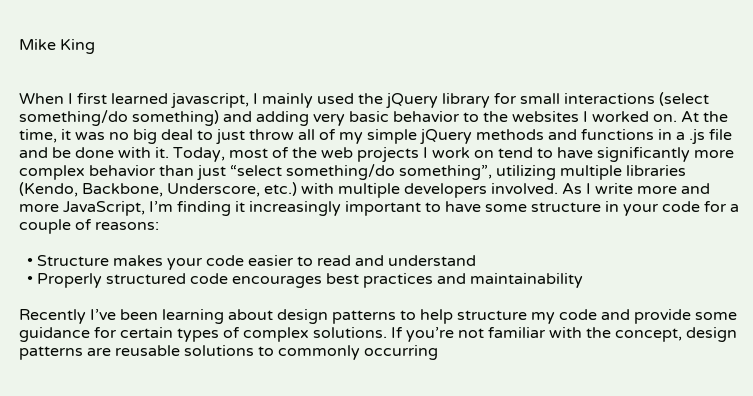Mike King


When I first learned javascript, I mainly used the jQuery library for small interactions (select something/do something) and adding very basic behavior to the websites I worked on. At the time, it was no big deal to just throw all of my simple jQuery methods and functions in a .js file and be done with it. Today, most of the web projects I work on tend to have significantly more complex behavior than just “select something/do something”, utilizing multiple libraries (Kendo, Backbone, Underscore, etc.) with multiple developers involved. As I write more and more JavaScript, I’m finding it increasingly important to have some structure in your code for a couple of reasons:

  • Structure makes your code easier to read and understand
  • Properly structured code encourages best practices and maintainability

Recently I’ve been learning about design patterns to help structure my code and provide some guidance for certain types of complex solutions. If you’re not familiar with the concept, design patterns are reusable solutions to commonly occurring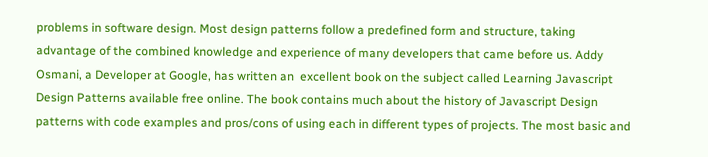problems in software design. Most design patterns follow a predefined form and structure, taking advantage of the combined knowledge and experience of many developers that came before us. Addy Osmani, a Developer at Google, has written an  excellent book on the subject called Learning Javascript Design Patterns available free online. The book contains much about the history of Javascript Design patterns with code examples and pros/cons of using each in different types of projects. The most basic and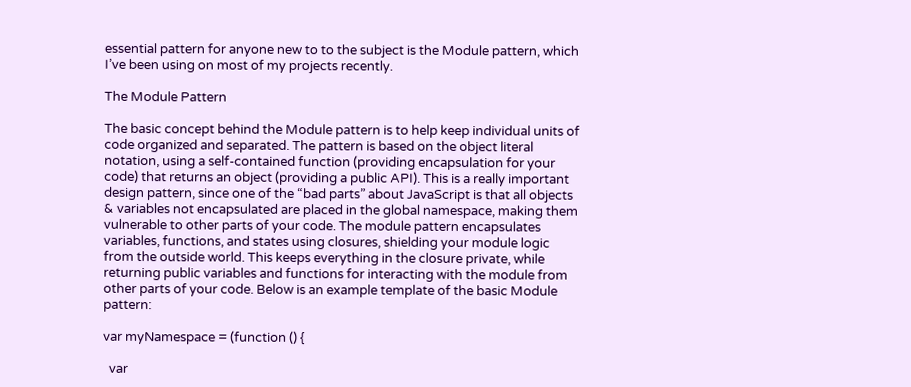essential pattern for anyone new to to the subject is the Module pattern, which I’ve been using on most of my projects recently.

The Module Pattern

The basic concept behind the Module pattern is to help keep individual units of code organized and separated. The pattern is based on the object literal notation, using a self-contained function (providing encapsulation for your code) that returns an object (providing a public API). This is a really important design pattern, since one of the “bad parts” about JavaScript is that all objects & variables not encapsulated are placed in the global namespace, making them vulnerable to other parts of your code. The module pattern encapsulates variables, functions, and states using closures, shielding your module logic from the outside world. This keeps everything in the closure private, while returning public variables and functions for interacting with the module from other parts of your code. Below is an example template of the basic Module pattern:

var myNamespace = (function () {

  var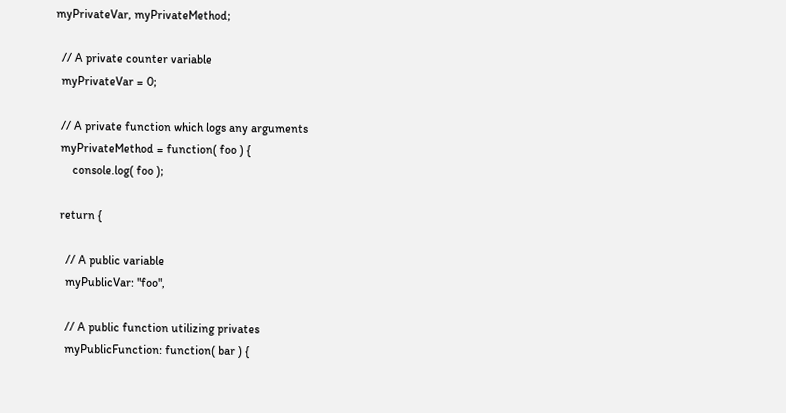myPrivateVar, myPrivateMethod;

  // A private counter variable
  myPrivateVar = 0;

  // A private function which logs any arguments
  myPrivateMethod = function( foo ) {
      console.log( foo );

  return {

    // A public variable
    myPublicVar: "foo",

    // A public function utilizing privates
    myPublicFunction: function( bar ) {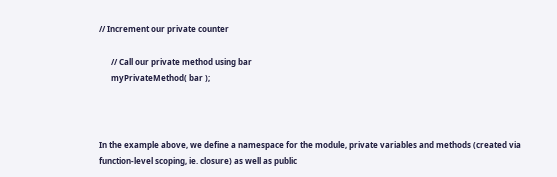// Increment our private counter

      // Call our private method using bar
      myPrivateMethod( bar );



In the example above, we define a namespace for the module, private variables and methods (created via function-level scoping, ie. closure) as well as public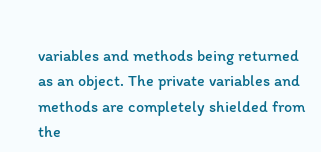variables and methods being returned as an object. The private variables and methods are completely shielded from the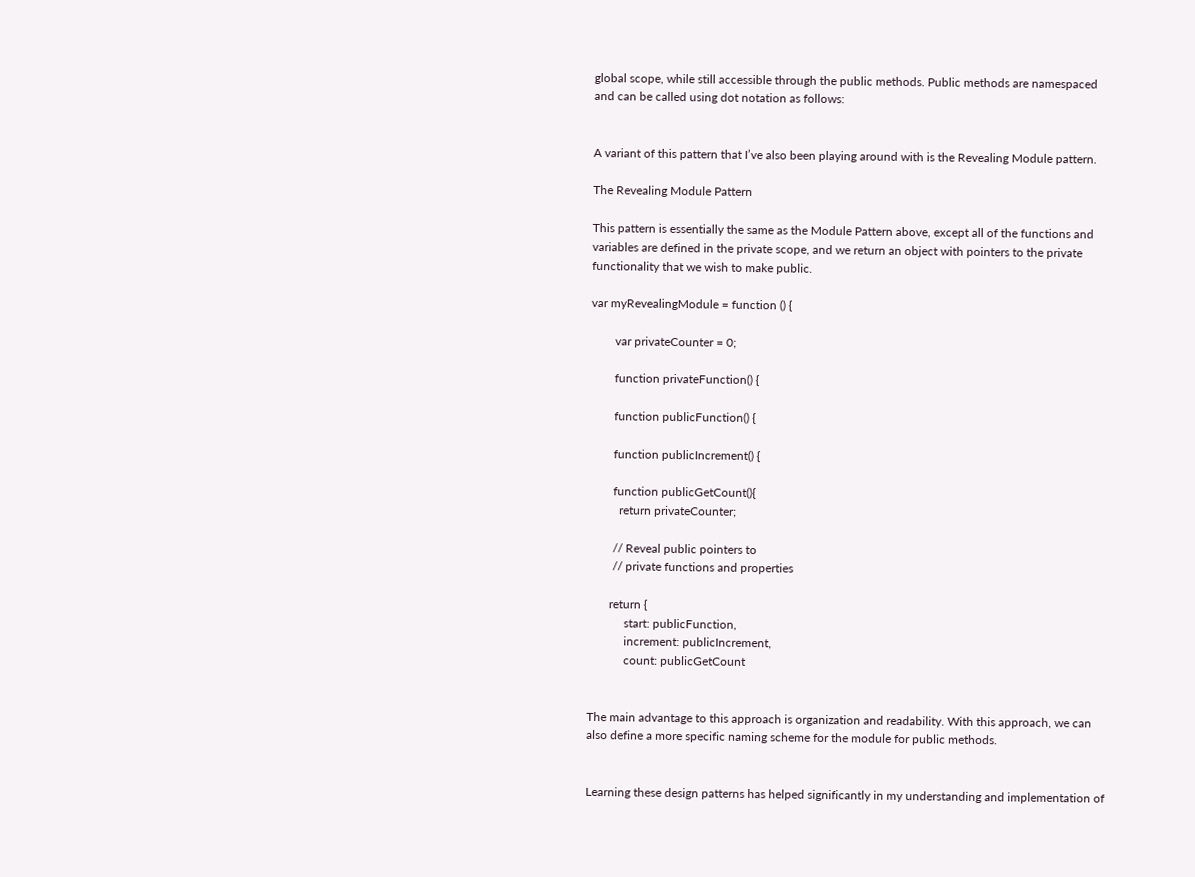global scope, while still accessible through the public methods. Public methods are namespaced and can be called using dot notation as follows:


A variant of this pattern that I’ve also been playing around with is the Revealing Module pattern.

The Revealing Module Pattern

This pattern is essentially the same as the Module Pattern above, except all of the functions and variables are defined in the private scope, and we return an object with pointers to the private functionality that we wish to make public.

var myRevealingModule = function () {

        var privateCounter = 0;

        function privateFunction() {

        function publicFunction() {

        function publicIncrement() {

        function publicGetCount(){
          return privateCounter;

        // Reveal public pointers to
        // private functions and properties

       return {
            start: publicFunction,
            increment: publicIncrement,
            count: publicGetCount


The main advantage to this approach is organization and readability. With this approach, we can also define a more specific naming scheme for the module for public methods.


Learning these design patterns has helped significantly in my understanding and implementation of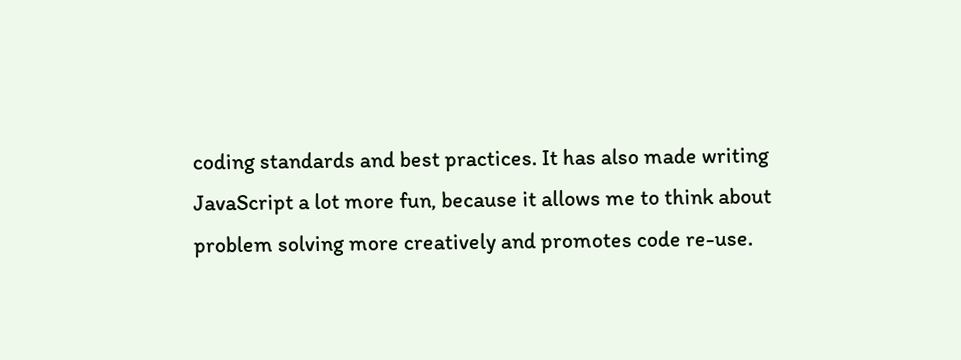coding standards and best practices. It has also made writing JavaScript a lot more fun, because it allows me to think about problem solving more creatively and promotes code re-use.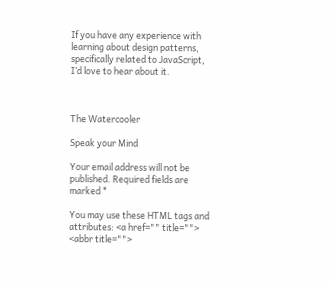If you have any experience with learning about design patterns, specifically related to JavaScript, I’d love to hear about it.



The Watercooler

Speak your Mind

Your email address will not be published. Required fields are marked *

You may use these HTML tags and attributes: <a href="" title=""> <abbr title="">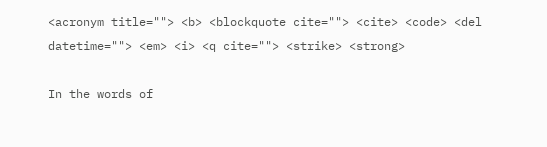<acronym title=""> <b> <blockquote cite=""> <cite> <code> <del datetime=""> <em> <i> <q cite=""> <strike> <strong>

In the words of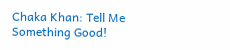Chaka Khan: Tell Me Something Good!